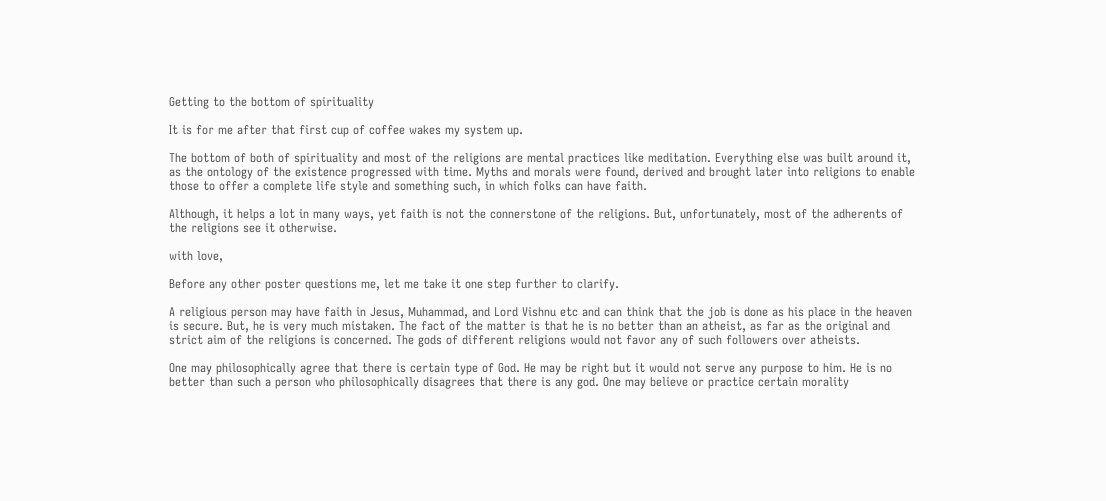Getting to the bottom of spirituality

It is for me after that first cup of coffee wakes my system up.

The bottom of both of spirituality and most of the religions are mental practices like meditation. Everything else was built around it, as the ontology of the existence progressed with time. Myths and morals were found, derived and brought later into religions to enable those to offer a complete life style and something such, in which folks can have faith.

Although, it helps a lot in many ways, yet faith is not the connerstone of the religions. But, unfortunately, most of the adherents of the religions see it otherwise.

with love,

Before any other poster questions me, let me take it one step further to clarify.

A religious person may have faith in Jesus, Muhammad, and Lord Vishnu etc and can think that the job is done as his place in the heaven is secure. But, he is very much mistaken. The fact of the matter is that he is no better than an atheist, as far as the original and strict aim of the religions is concerned. The gods of different religions would not favor any of such followers over atheists.

One may philosophically agree that there is certain type of God. He may be right but it would not serve any purpose to him. He is no better than such a person who philosophically disagrees that there is any god. One may believe or practice certain morality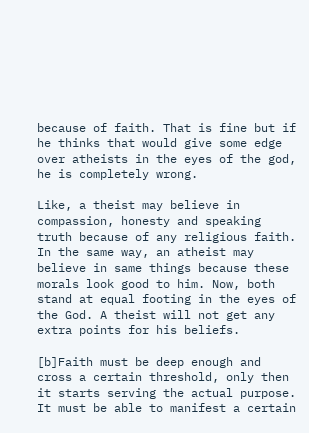because of faith. That is fine but if he thinks that would give some edge over atheists in the eyes of the god, he is completely wrong.

Like, a theist may believe in compassion, honesty and speaking truth because of any religious faith. In the same way, an atheist may believe in same things because these morals look good to him. Now, both stand at equal footing in the eyes of the God. A theist will not get any extra points for his beliefs.

[b]Faith must be deep enough and cross a certain threshold, only then it starts serving the actual purpose. It must be able to manifest a certain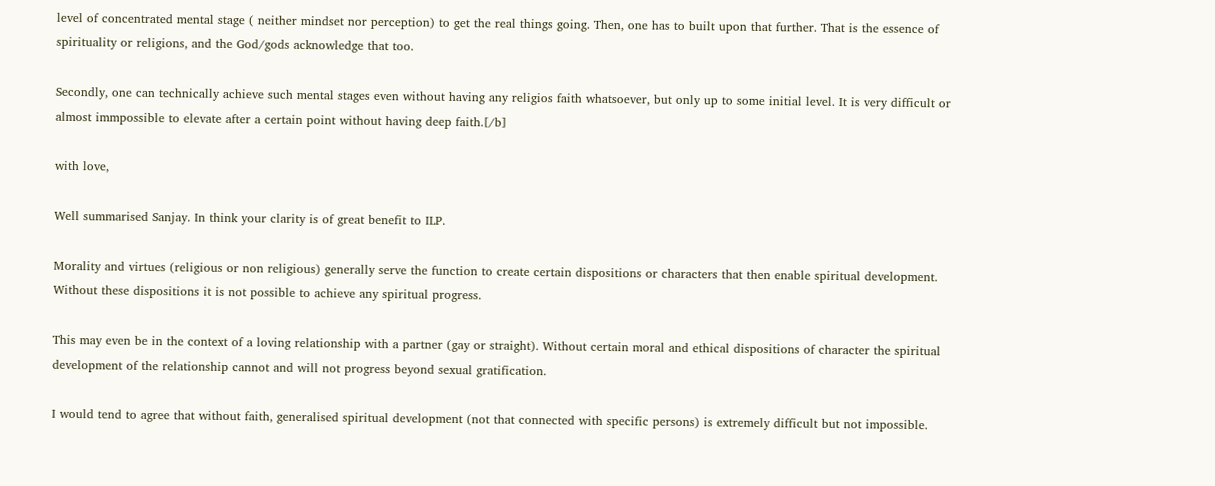level of concentrated mental stage ( neither mindset nor perception) to get the real things going. Then, one has to built upon that further. That is the essence of spirituality or religions, and the God/gods acknowledge that too.

Secondly, one can technically achieve such mental stages even without having any religios faith whatsoever, but only up to some initial level. It is very difficult or almost immpossible to elevate after a certain point without having deep faith.[/b]

with love,

Well summarised Sanjay. In think your clarity is of great benefit to ILP.

Morality and virtues (religious or non religious) generally serve the function to create certain dispositions or characters that then enable spiritual development. Without these dispositions it is not possible to achieve any spiritual progress.

This may even be in the context of a loving relationship with a partner (gay or straight). Without certain moral and ethical dispositions of character the spiritual development of the relationship cannot and will not progress beyond sexual gratification.

I would tend to agree that without faith, generalised spiritual development (not that connected with specific persons) is extremely difficult but not impossible.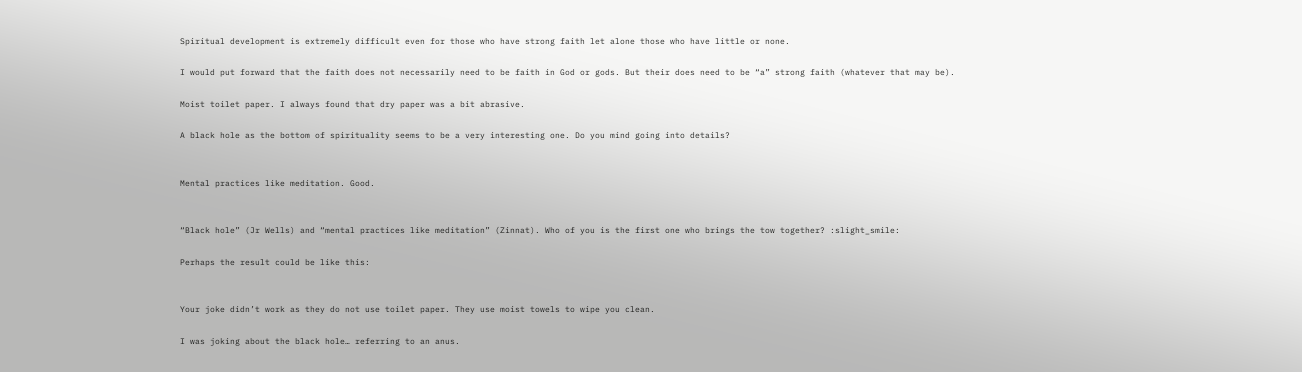Spiritual development is extremely difficult even for those who have strong faith let alone those who have little or none.

I would put forward that the faith does not necessarily need to be faith in God or gods. But their does need to be “a” strong faith (whatever that may be).

Moist toilet paper. I always found that dry paper was a bit abrasive.

A black hole as the bottom of spirituality seems to be a very interesting one. Do you mind going into details?


Mental practices like meditation. Good.


“Black hole” (Jr Wells) and “mental practices like meditation” (Zinnat). Who of you is the first one who brings the tow together? :slight_smile:

Perhaps the result could be like this:


Your joke didn’t work as they do not use toilet paper. They use moist towels to wipe you clean.

I was joking about the black hole… referring to an anus.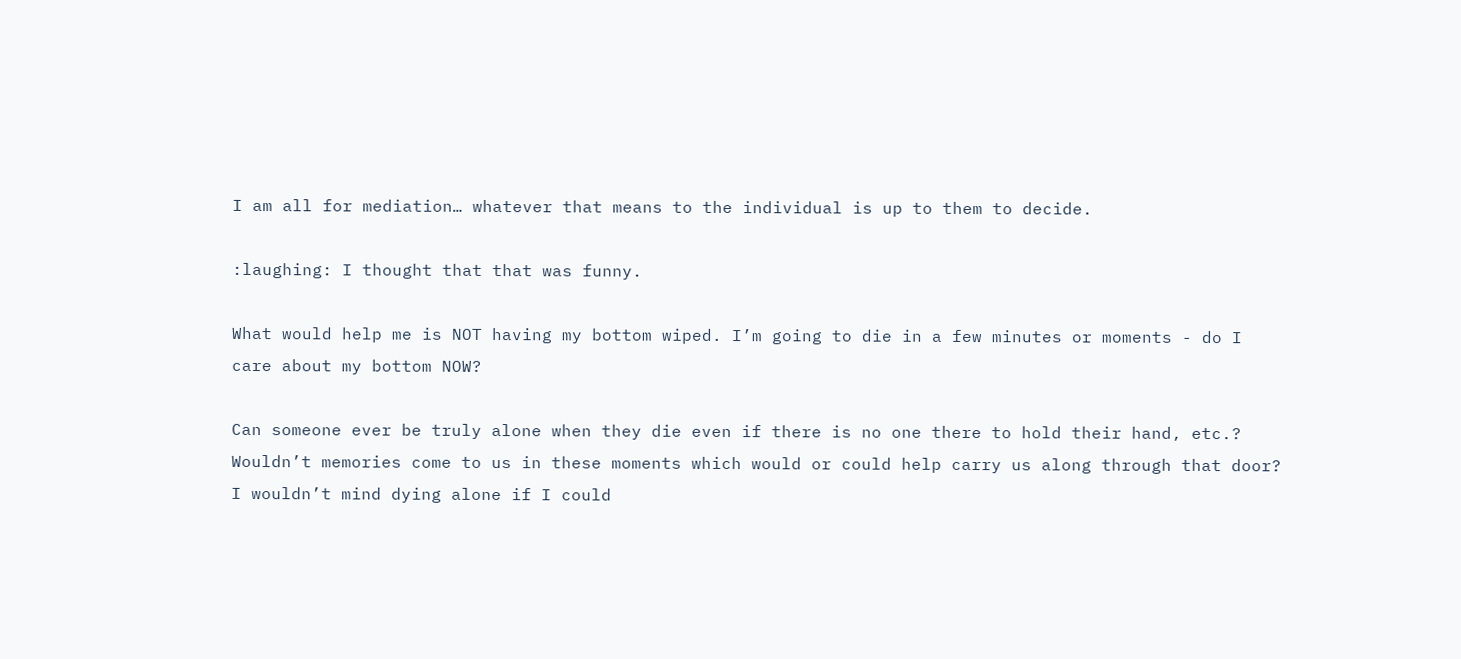I am all for mediation… whatever that means to the individual is up to them to decide.

:laughing: I thought that that was funny.

What would help me is NOT having my bottom wiped. I’m going to die in a few minutes or moments - do I care about my bottom NOW?

Can someone ever be truly alone when they die even if there is no one there to hold their hand, etc.?
Wouldn’t memories come to us in these moments which would or could help carry us along through that door?
I wouldn’t mind dying alone if I could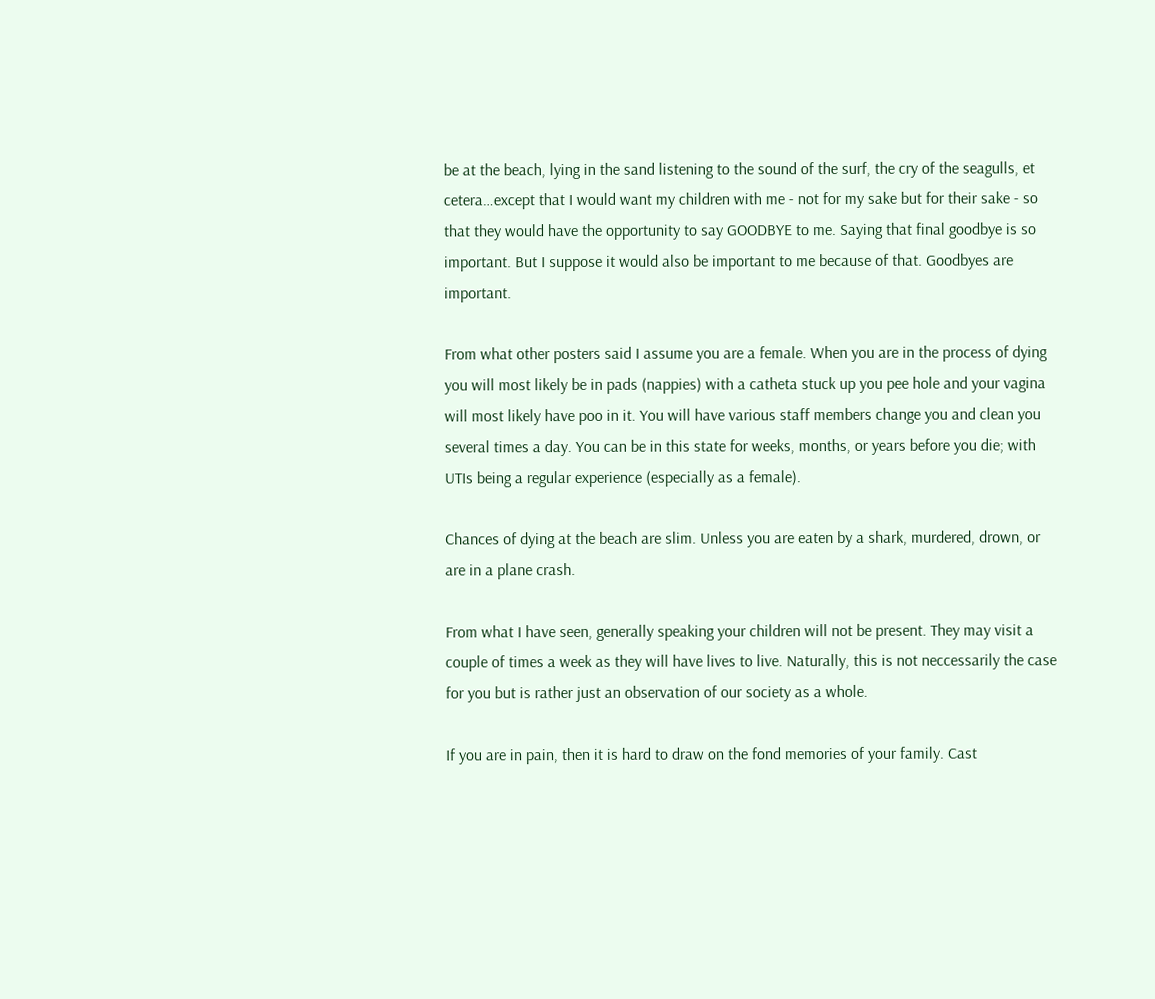be at the beach, lying in the sand listening to the sound of the surf, the cry of the seagulls, et cetera…except that I would want my children with me - not for my sake but for their sake - so that they would have the opportunity to say GOODBYE to me. Saying that final goodbye is so important. But I suppose it would also be important to me because of that. Goodbyes are important.

From what other posters said I assume you are a female. When you are in the process of dying you will most likely be in pads (nappies) with a catheta stuck up you pee hole and your vagina will most likely have poo in it. You will have various staff members change you and clean you several times a day. You can be in this state for weeks, months, or years before you die; with UTIs being a regular experience (especially as a female).

Chances of dying at the beach are slim. Unless you are eaten by a shark, murdered, drown, or are in a plane crash.

From what I have seen, generally speaking your children will not be present. They may visit a couple of times a week as they will have lives to live. Naturally, this is not neccessarily the case for you but is rather just an observation of our society as a whole.

If you are in pain, then it is hard to draw on the fond memories of your family. Cast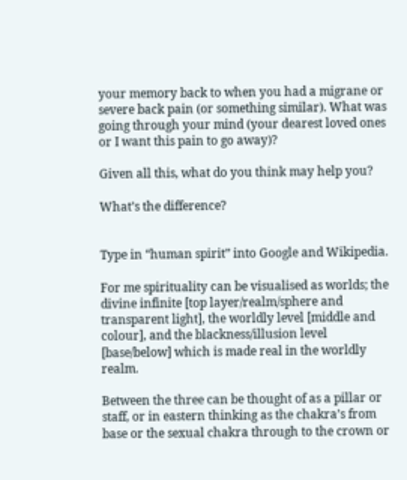your memory back to when you had a migrane or severe back pain (or something similar). What was going through your mind (your dearest loved ones or I want this pain to go away)?

Given all this, what do you think may help you?

What’s the difference?


Type in “human spirit” into Google and Wikipedia.

For me spirituality can be visualised as worlds; the divine infinite [top layer/realm/sphere and transparent light], the worldly level [middle and colour], and the blackness/illusion level [base/below] which is made real in the worldly realm.

Between the three can be thought of as a pillar or staff, or in eastern thinking as the chakra’s from base or the sexual chakra through to the crown or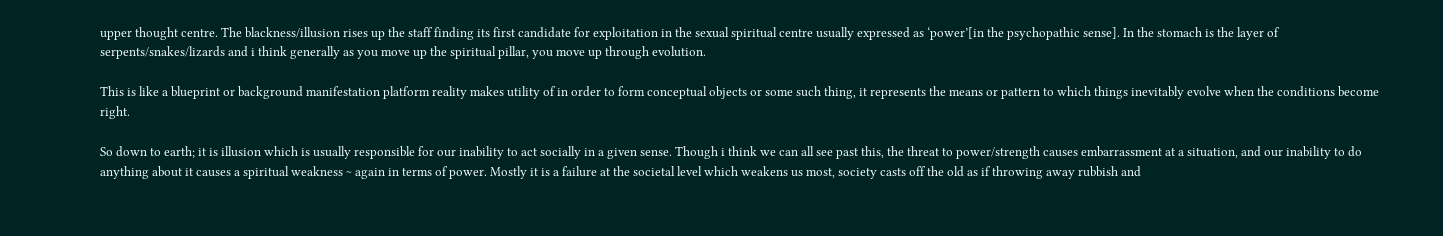upper thought centre. The blackness/illusion rises up the staff finding its first candidate for exploitation in the sexual spiritual centre usually expressed as ‘power’[in the psychopathic sense]. In the stomach is the layer of serpents/snakes/lizards and i think generally as you move up the spiritual pillar, you move up through evolution.

This is like a blueprint or background manifestation platform reality makes utility of in order to form conceptual objects or some such thing, it represents the means or pattern to which things inevitably evolve when the conditions become right.

So down to earth; it is illusion which is usually responsible for our inability to act socially in a given sense. Though i think we can all see past this, the threat to power/strength causes embarrassment at a situation, and our inability to do anything about it causes a spiritual weakness ~ again in terms of power. Mostly it is a failure at the societal level which weakens us most, society casts off the old as if throwing away rubbish and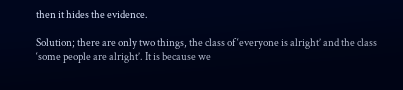then it hides the evidence.

Solution; there are only two things, the class of ‘everyone is alright’ and the class ‘some people are alright’. It is because we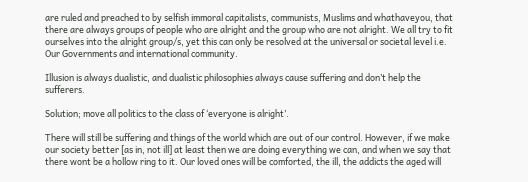are ruled and preached to by selfish immoral capitalists, communists, Muslims and whathaveyou, that there are always groups of people who are alright and the group who are not alright. We all try to fit ourselves into the alright group/s, yet this can only be resolved at the universal or societal level i.e. Our Governments and international community.

Illusion is always dualistic, and dualistic philosophies always cause suffering and don’t help the sufferers.

Solution; move all politics to the class of ‘everyone is alright’.

There will still be suffering and things of the world which are out of our control. However, if we make our society better [as in, not ill] at least then we are doing everything we can, and when we say that there wont be a hollow ring to it. Our loved ones will be comforted, the ill, the addicts the aged will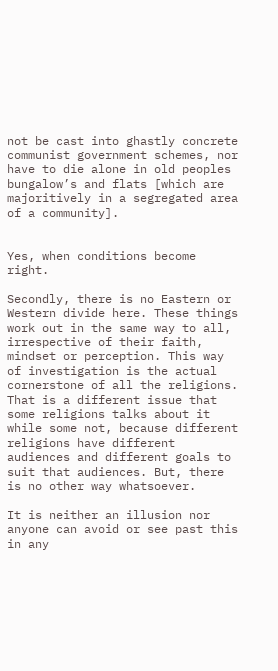not be cast into ghastly concrete communist government schemes, nor have to die alone in old peoples bungalow’s and flats [which are majoritively in a segregated area of a community].


Yes, when conditions become right.

Secondly, there is no Eastern or Western divide here. These things work out in the same way to all, irrespective of their faith, mindset or perception. This way of investigation is the actual cornerstone of all the religions. That is a different issue that some religions talks about it while some not, because different religions have different audiences and different goals to suit that audiences. But, there is no other way whatsoever.

It is neither an illusion nor anyone can avoid or see past this in any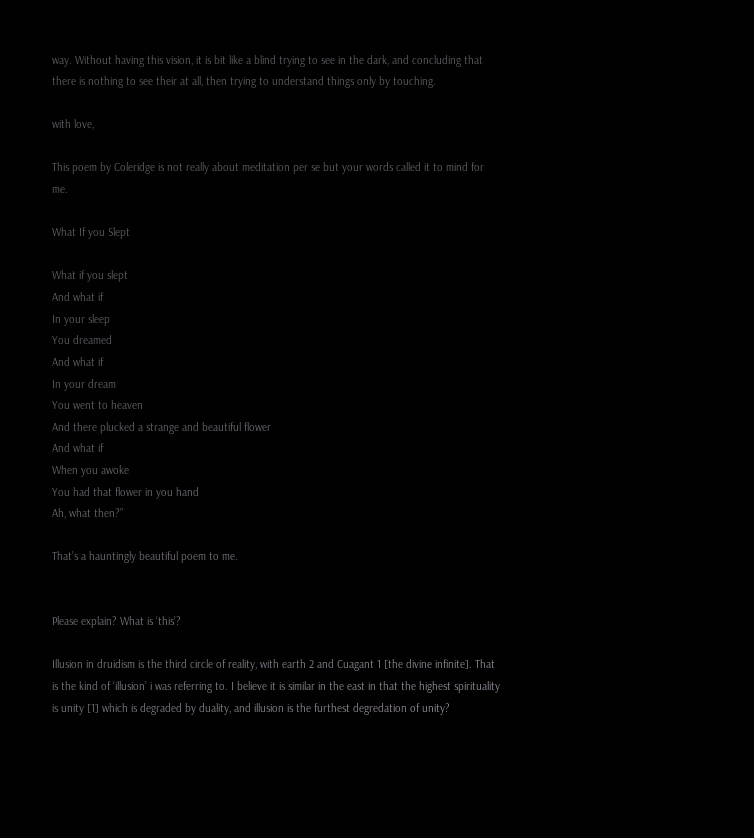way. Without having this vision, it is bit like a blind trying to see in the dark, and concluding that there is nothing to see their at all, then trying to understand things only by touching.

with love,

This poem by Coleridge is not really about meditation per se but your words called it to mind for me.

What If you Slept

What if you slept
And what if
In your sleep
You dreamed
And what if
In your dream
You went to heaven
And there plucked a strange and beautiful flower
And what if
When you awoke
You had that flower in you hand
Ah, what then?”

That’s a hauntingly beautiful poem to me.


Please explain? What is ‘this’?

Illusion in druidism is the third circle of reality, with earth 2 and Cuagant 1 [the divine infinite]. That is the kind of ‘illusion’ i was referring to. I believe it is similar in the east in that the highest spirituality is unity [1] which is degraded by duality, and illusion is the furthest degredation of unity?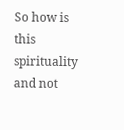So how is this spirituality and not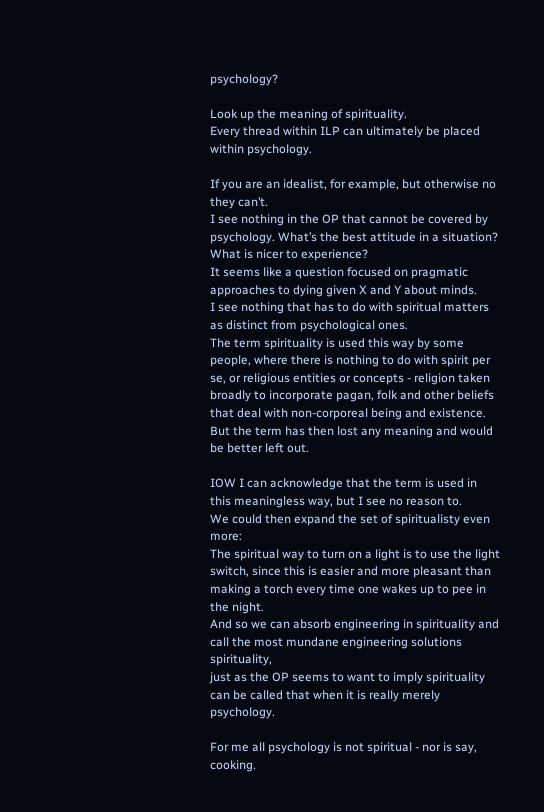psychology?

Look up the meaning of spirituality.
Every thread within ILP can ultimately be placed within psychology.

If you are an idealist, for example, but otherwise no they can’t.
I see nothing in the OP that cannot be covered by psychology. What’s the best attitude in a situation? What is nicer to experience?
It seems like a question focused on pragmatic approaches to dying given X and Y about minds.
I see nothing that has to do with spiritual matters as distinct from psychological ones.
The term spirituality is used this way by some people, where there is nothing to do with spirit per se, or religious entities or concepts - religion taken broadly to incorporate pagan, folk and other beliefs that deal with non-corporeal being and existence.
But the term has then lost any meaning and would be better left out.

IOW I can acknowledge that the term is used in this meaningless way, but I see no reason to.
We could then expand the set of spiritualisty even more:
The spiritual way to turn on a light is to use the light switch, since this is easier and more pleasant than making a torch every time one wakes up to pee in the night.
And so we can absorb engineering in spirituality and call the most mundane engineering solutions spirituality,
just as the OP seems to want to imply spirituality can be called that when it is really merely psychology.

For me all psychology is not spiritual - nor is say, cooking.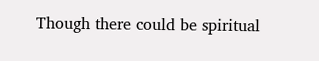Though there could be spiritual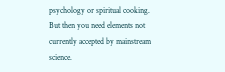psychology or spiritual cooking. But then you need elements not currently accepted by mainstream science.